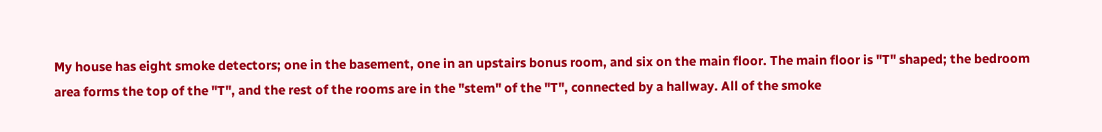My house has eight smoke detectors; one in the basement, one in an upstairs bonus room, and six on the main floor. The main floor is "T" shaped; the bedroom area forms the top of the "T", and the rest of the rooms are in the "stem" of the "T", connected by a hallway. All of the smoke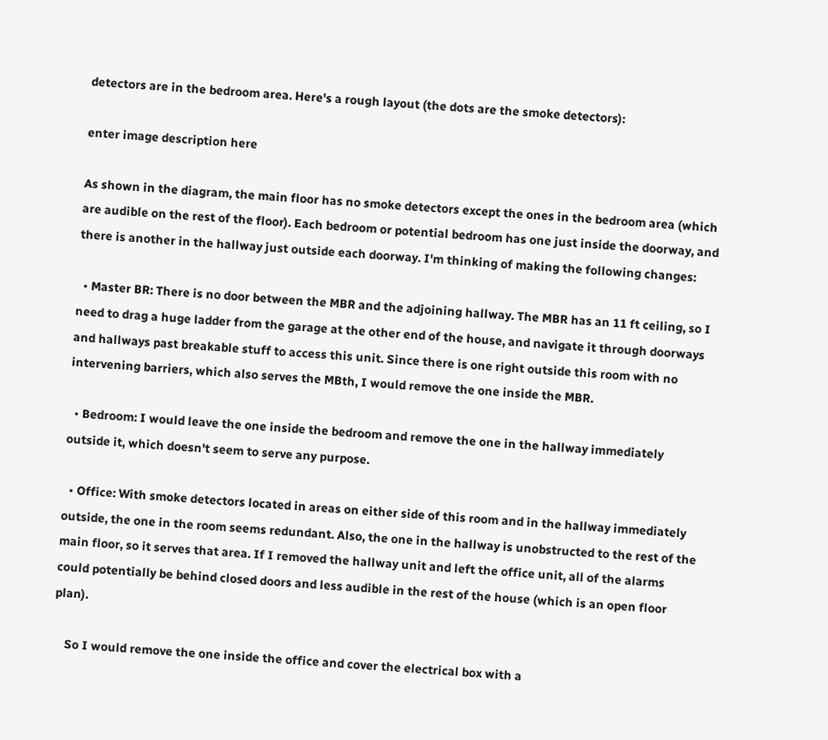detectors are in the bedroom area. Here's a rough layout (the dots are the smoke detectors):

enter image description here

As shown in the diagram, the main floor has no smoke detectors except the ones in the bedroom area (which are audible on the rest of the floor). Each bedroom or potential bedroom has one just inside the doorway, and there is another in the hallway just outside each doorway. I'm thinking of making the following changes:

  • Master BR: There is no door between the MBR and the adjoining hallway. The MBR has an 11 ft ceiling, so I need to drag a huge ladder from the garage at the other end of the house, and navigate it through doorways and hallways past breakable stuff to access this unit. Since there is one right outside this room with no intervening barriers, which also serves the MBth, I would remove the one inside the MBR.

  • Bedroom: I would leave the one inside the bedroom and remove the one in the hallway immediately outside it, which doesn't seem to serve any purpose.

  • Office: With smoke detectors located in areas on either side of this room and in the hallway immediately outside, the one in the room seems redundant. Also, the one in the hallway is unobstructed to the rest of the main floor, so it serves that area. If I removed the hallway unit and left the office unit, all of the alarms could potentially be behind closed doors and less audible in the rest of the house (which is an open floor plan).

    So I would remove the one inside the office and cover the electrical box with a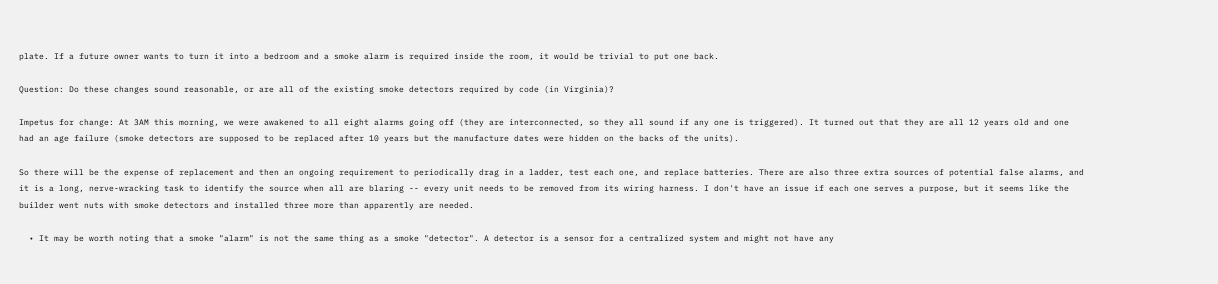plate. If a future owner wants to turn it into a bedroom and a smoke alarm is required inside the room, it would be trivial to put one back.

Question: Do these changes sound reasonable, or are all of the existing smoke detectors required by code (in Virginia)?

Impetus for change: At 3AM this morning, we were awakened to all eight alarms going off (they are interconnected, so they all sound if any one is triggered). It turned out that they are all 12 years old and one had an age failure (smoke detectors are supposed to be replaced after 10 years but the manufacture dates were hidden on the backs of the units).

So there will be the expense of replacement and then an ongoing requirement to periodically drag in a ladder, test each one, and replace batteries. There are also three extra sources of potential false alarms, and it is a long, nerve-wracking task to identify the source when all are blaring -- every unit needs to be removed from its wiring harness. I don't have an issue if each one serves a purpose, but it seems like the builder went nuts with smoke detectors and installed three more than apparently are needed.

  • It may be worth noting that a smoke "alarm" is not the same thing as a smoke "detector". A detector is a sensor for a centralized system and might not have any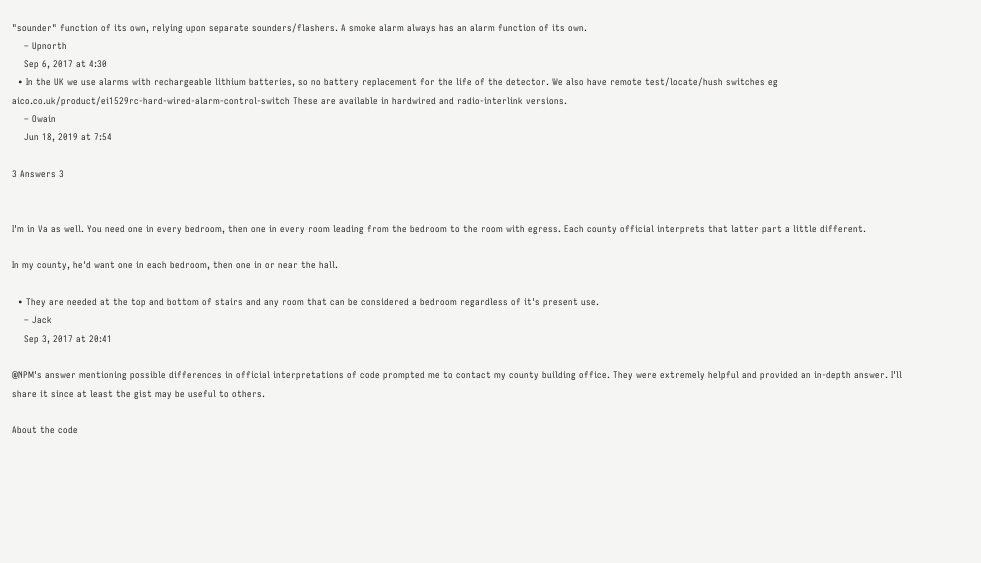"sounder" function of its own, relying upon separate sounders/flashers. A smoke alarm always has an alarm function of its own.
    – Upnorth
    Sep 6, 2017 at 4:30
  • In the UK we use alarms with rechargeable lithium batteries, so no battery replacement for the life of the detector. We also have remote test/locate/hush switches eg aico.co.uk/product/ei1529rc-hard-wired-alarm-control-switch These are available in hardwired and radio-interlink versions.
    – Owain
    Jun 18, 2019 at 7:54

3 Answers 3


I'm in Va as well. You need one in every bedroom, then one in every room leading from the bedroom to the room with egress. Each county official interprets that latter part a little different.

In my county, he'd want one in each bedroom, then one in or near the hall.

  • They are needed at the top and bottom of stairs and any room that can be considered a bedroom regardless of it's present use.
    – Jack
    Sep 3, 2017 at 20:41

@NPM's answer mentioning possible differences in official interpretations of code prompted me to contact my county building office. They were extremely helpful and provided an in-depth answer. I'll share it since at least the gist may be useful to others.

About the code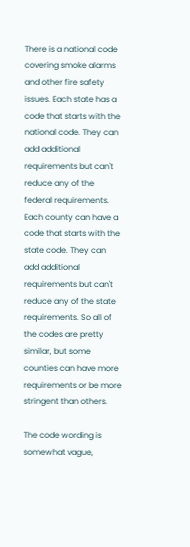There is a national code covering smoke alarms and other fire safety issues. Each state has a code that starts with the national code. They can add additional requirements but can't reduce any of the federal requirements. Each county can have a code that starts with the state code. They can add additional requirements but can't reduce any of the state requirements. So all of the codes are pretty similar, but some counties can have more requirements or be more stringent than others.

The code wording is somewhat vague,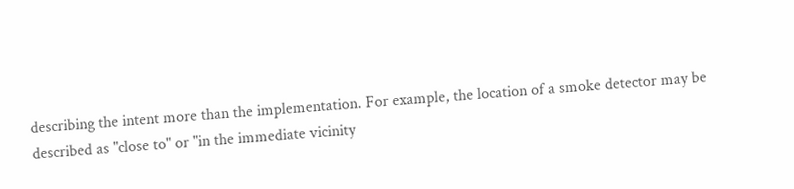describing the intent more than the implementation. For example, the location of a smoke detector may be described as "close to" or "in the immediate vicinity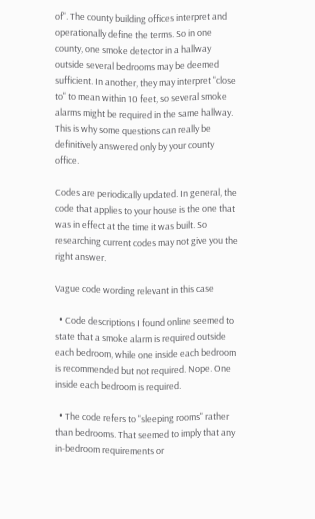of". The county building offices interpret and operationally define the terms. So in one county, one smoke detector in a hallway outside several bedrooms may be deemed sufficient. In another, they may interpret "close to" to mean within 10 feet, so several smoke alarms might be required in the same hallway. This is why some questions can really be definitively answered only by your county office.

Codes are periodically updated. In general, the code that applies to your house is the one that was in effect at the time it was built. So researching current codes may not give you the right answer.

Vague code wording relevant in this case

  • Code descriptions I found online seemed to state that a smoke alarm is required outside each bedroom, while one inside each bedroom is recommended but not required. Nope. One inside each bedroom is required.

  • The code refers to "sleeping rooms" rather than bedrooms. That seemed to imply that any in-bedroom requirements or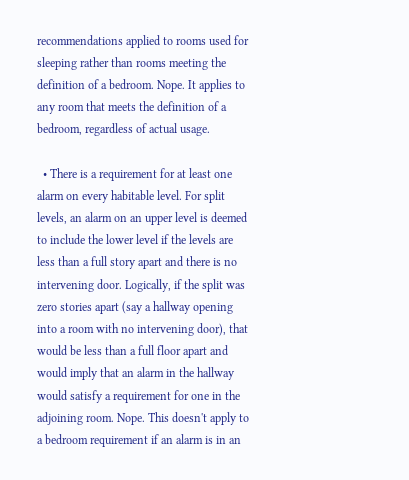recommendations applied to rooms used for sleeping rather than rooms meeting the definition of a bedroom. Nope. It applies to any room that meets the definition of a bedroom, regardless of actual usage.

  • There is a requirement for at least one alarm on every habitable level. For split levels, an alarm on an upper level is deemed to include the lower level if the levels are less than a full story apart and there is no intervening door. Logically, if the split was zero stories apart (say a hallway opening into a room with no intervening door), that would be less than a full floor apart and would imply that an alarm in the hallway would satisfy a requirement for one in the adjoining room. Nope. This doesn't apply to a bedroom requirement if an alarm is in an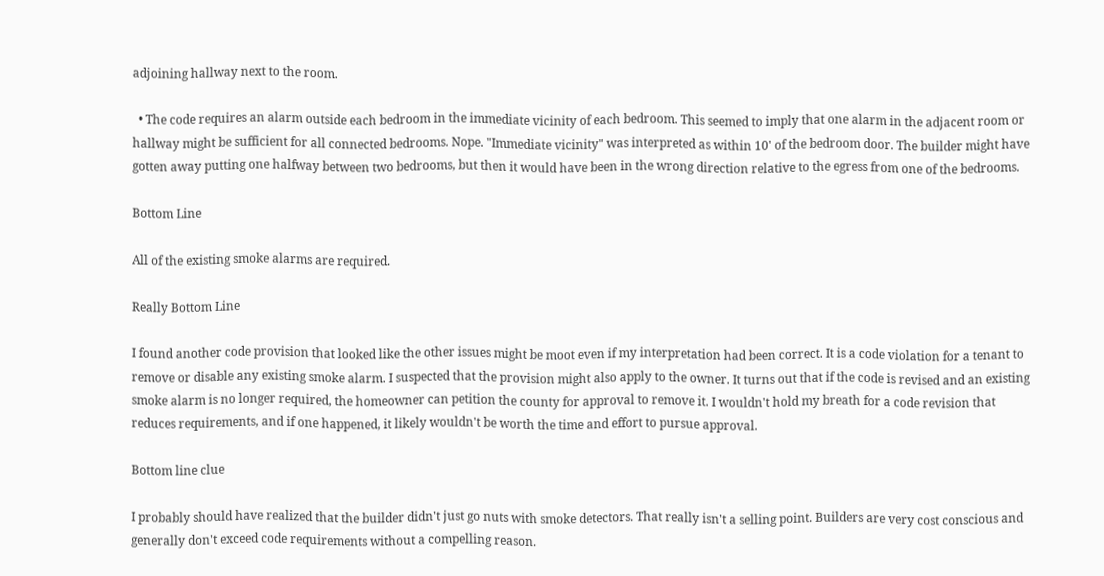adjoining hallway next to the room.

  • The code requires an alarm outside each bedroom in the immediate vicinity of each bedroom. This seemed to imply that one alarm in the adjacent room or hallway might be sufficient for all connected bedrooms. Nope. "Immediate vicinity" was interpreted as within 10' of the bedroom door. The builder might have gotten away putting one halfway between two bedrooms, but then it would have been in the wrong direction relative to the egress from one of the bedrooms.

Bottom Line

All of the existing smoke alarms are required.

Really Bottom Line

I found another code provision that looked like the other issues might be moot even if my interpretation had been correct. It is a code violation for a tenant to remove or disable any existing smoke alarm. I suspected that the provision might also apply to the owner. It turns out that if the code is revised and an existing smoke alarm is no longer required, the homeowner can petition the county for approval to remove it. I wouldn't hold my breath for a code revision that reduces requirements, and if one happened, it likely wouldn't be worth the time and effort to pursue approval.

Bottom line clue

I probably should have realized that the builder didn't just go nuts with smoke detectors. That really isn't a selling point. Builders are very cost conscious and generally don't exceed code requirements without a compelling reason.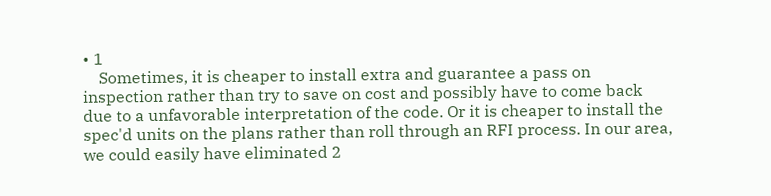• 1
    Sometimes, it is cheaper to install extra and guarantee a pass on inspection rather than try to save on cost and possibly have to come back due to a unfavorable interpretation of the code. Or it is cheaper to install the spec'd units on the plans rather than roll through an RFI process. In our area, we could easily have eliminated 2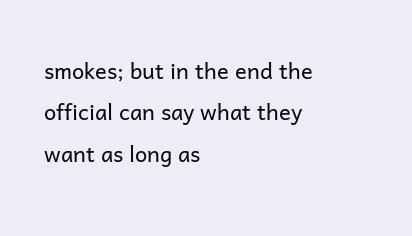smokes; but in the end the official can say what they want as long as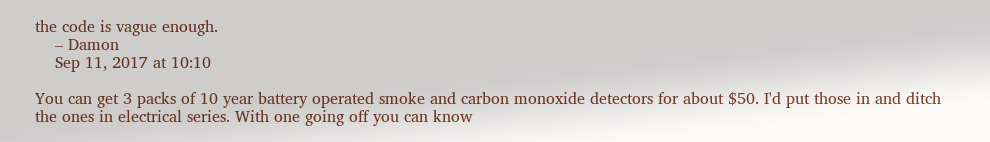the code is vague enough.
    – Damon
    Sep 11, 2017 at 10:10

You can get 3 packs of 10 year battery operated smoke and carbon monoxide detectors for about $50. I'd put those in and ditch the ones in electrical series. With one going off you can know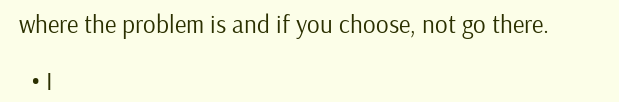where the problem is and if you choose, not go there.

  • I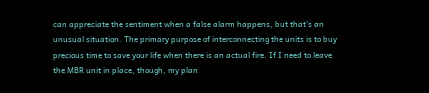can appreciate the sentiment when a false alarm happens, but that's an unusual situation. The primary purpose of interconnecting the units is to buy precious time to save your life when there is an actual fire. If I need to leave the MBR unit in place, though, my plan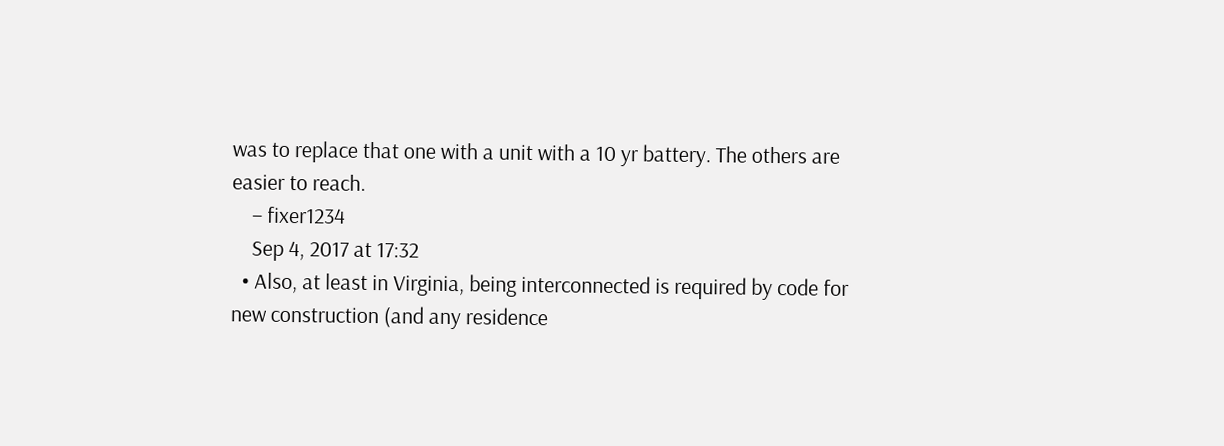was to replace that one with a unit with a 10 yr battery. The others are easier to reach.
    – fixer1234
    Sep 4, 2017 at 17:32
  • Also, at least in Virginia, being interconnected is required by code for new construction (and any residence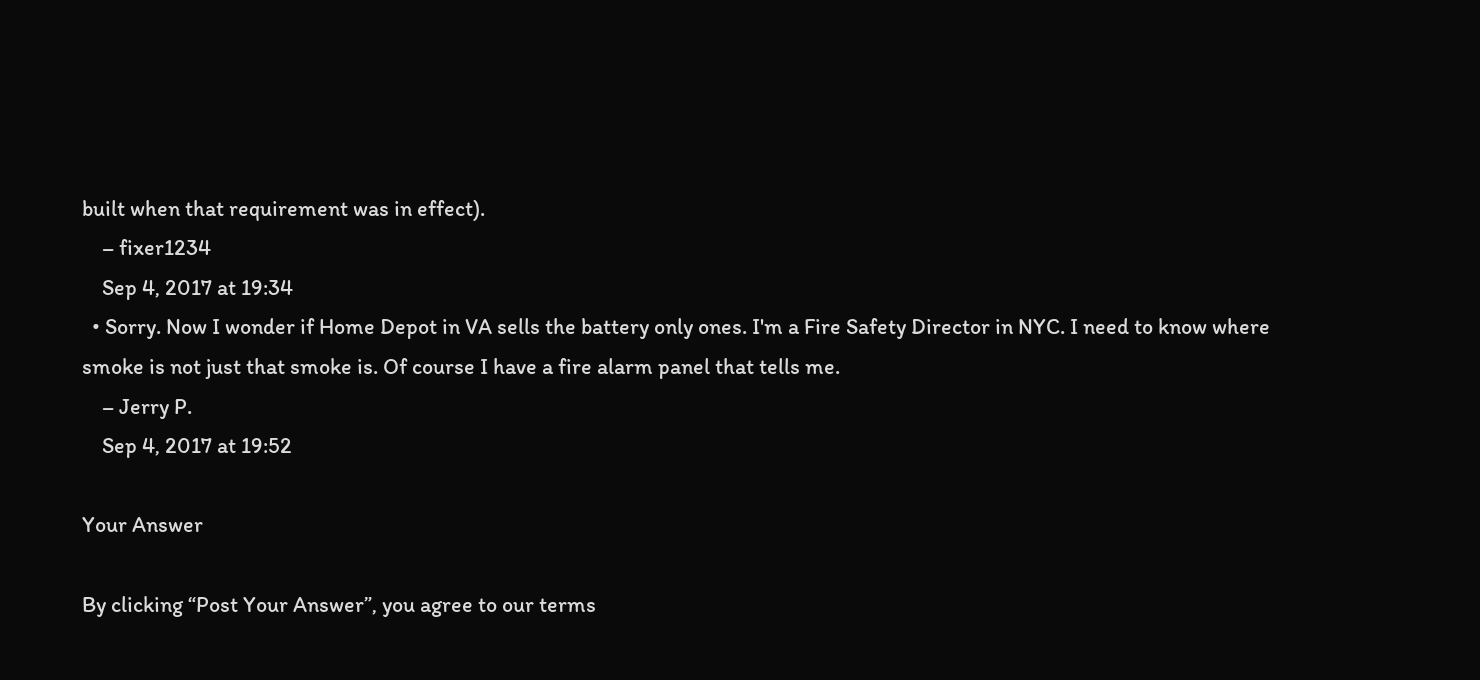built when that requirement was in effect).
    – fixer1234
    Sep 4, 2017 at 19:34
  • Sorry. Now I wonder if Home Depot in VA sells the battery only ones. I'm a Fire Safety Director in NYC. I need to know where smoke is not just that smoke is. Of course I have a fire alarm panel that tells me.
    – Jerry P.
    Sep 4, 2017 at 19:52

Your Answer

By clicking “Post Your Answer”, you agree to our terms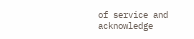of service and acknowledge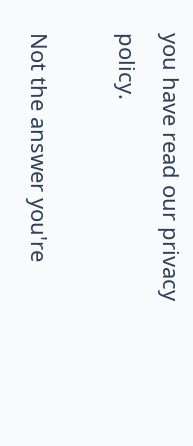you have read our privacy policy.

Not the answer you're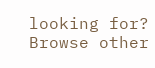looking for? Browse other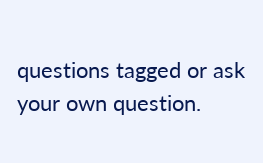questions tagged or ask your own question.